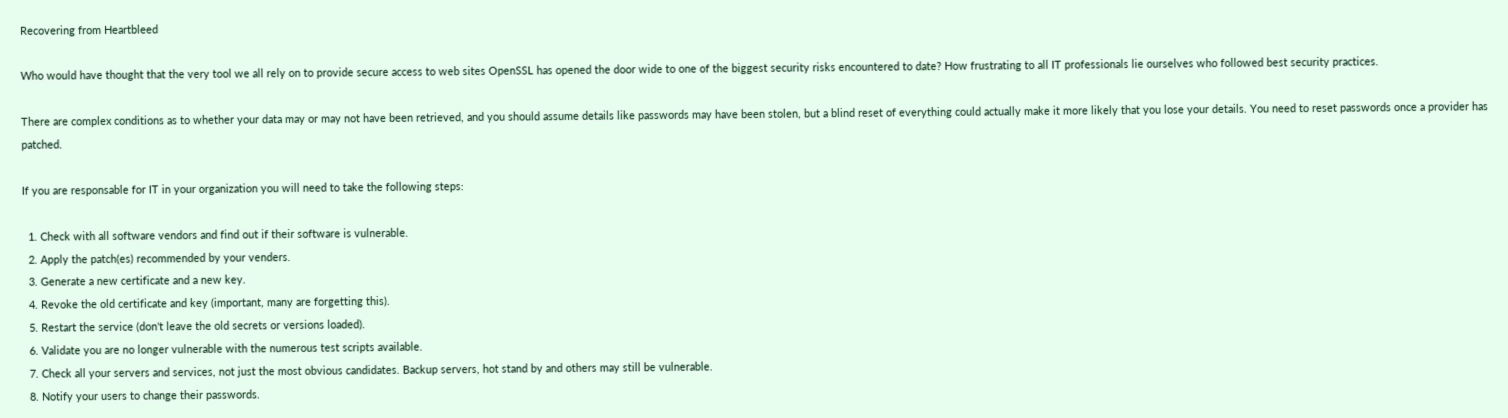Recovering from Heartbleed

Who would have thought that the very tool we all rely on to provide secure access to web sites OpenSSL has opened the door wide to one of the biggest security risks encountered to date? How frustrating to all IT professionals lie ourselves who followed best security practices.

There are complex conditions as to whether your data may or may not have been retrieved, and you should assume details like passwords may have been stolen, but a blind reset of everything could actually make it more likely that you lose your details. You need to reset passwords once a provider has patched.

If you are responsable for IT in your organization you will need to take the following steps:

  1. Check with all software vendors and find out if their software is vulnerable.
  2. Apply the patch(es) recommended by your venders.
  3. Generate a new certificate and a new key.
  4. Revoke the old certificate and key (important, many are forgetting this).
  5. Restart the service (don't leave the old secrets or versions loaded).
  6. Validate you are no longer vulnerable with the numerous test scripts available.
  7. Check all your servers and services, not just the most obvious candidates. Backup servers, hot stand by and others may still be vulnerable.
  8. Notify your users to change their passwords.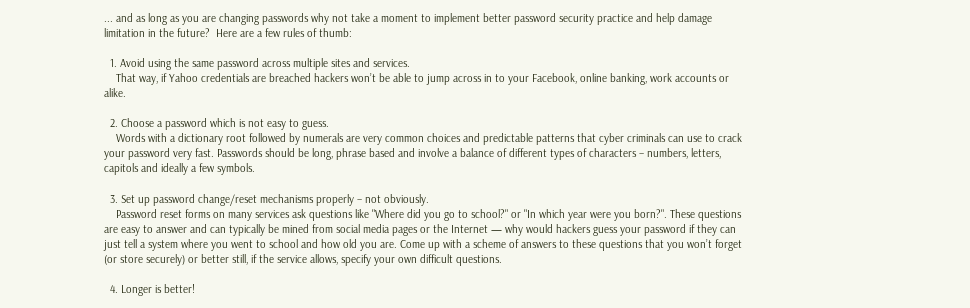... and as long as you are changing passwords why not take a moment to implement better password security practice and help damage limitation in the future?  Here are a few rules of thumb:

  1. Avoid using the same password across multiple sites and services.
    That way, if Yahoo credentials are breached hackers won’t be able to jump across in to your Facebook, online banking, work accounts or alike.

  2. Choose a password which is not easy to guess.
    Words with a dictionary root followed by numerals are very common choices and predictable patterns that cyber criminals can use to crack your password very fast. Passwords should be long, phrase based and involve a balance of different types of characters – numbers, letters, capitols and ideally a few symbols.

  3. Set up password change/reset mechanisms properly – not obviously.
    Password reset forms on many services ask questions like "Where did you go to school?" or "In which year were you born?". These questions are easy to answer and can typically be mined from social media pages or the Internet — why would hackers guess your password if they can just tell a system where you went to school and how old you are. Come up with a scheme of answers to these questions that you won’t forget (or store securely) or better still, if the service allows, specify your own difficult questions.

  4. Longer is better!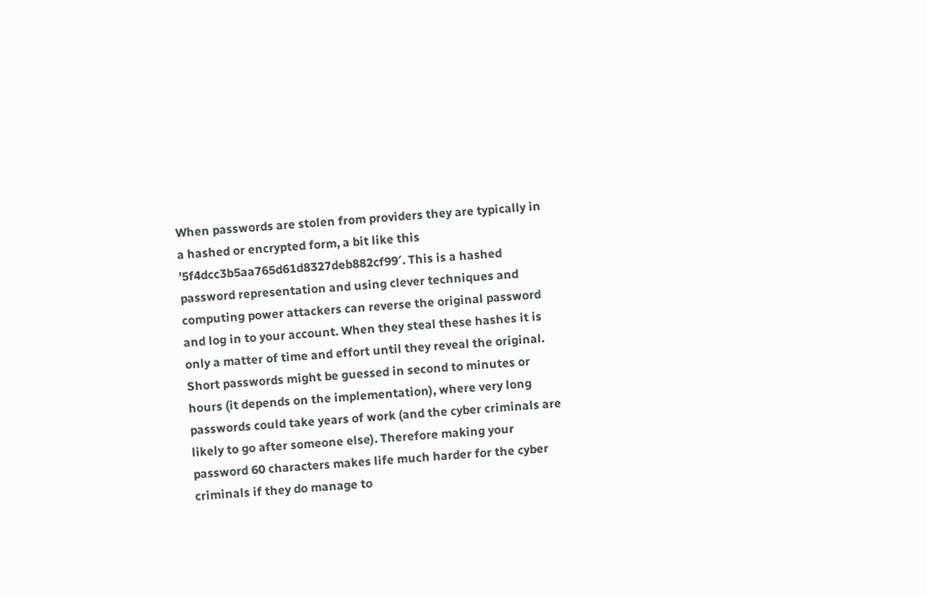When passwords are stolen from providers they are typically in a hashed or encrypted form, a bit like this ’5f4dcc3b5aa765d61d8327deb882cf99′. This is a hashed password representation and using clever techniques and computing power attackers can reverse the original password and log in to your account. When they steal these hashes it is only a matter of time and effort until they reveal the original. Short passwords might be guessed in second to minutes or hours (it depends on the implementation), where very long passwords could take years of work (and the cyber criminals are likely to go after someone else). Therefore making your password 60 characters makes life much harder for the cyber criminals if they do manage to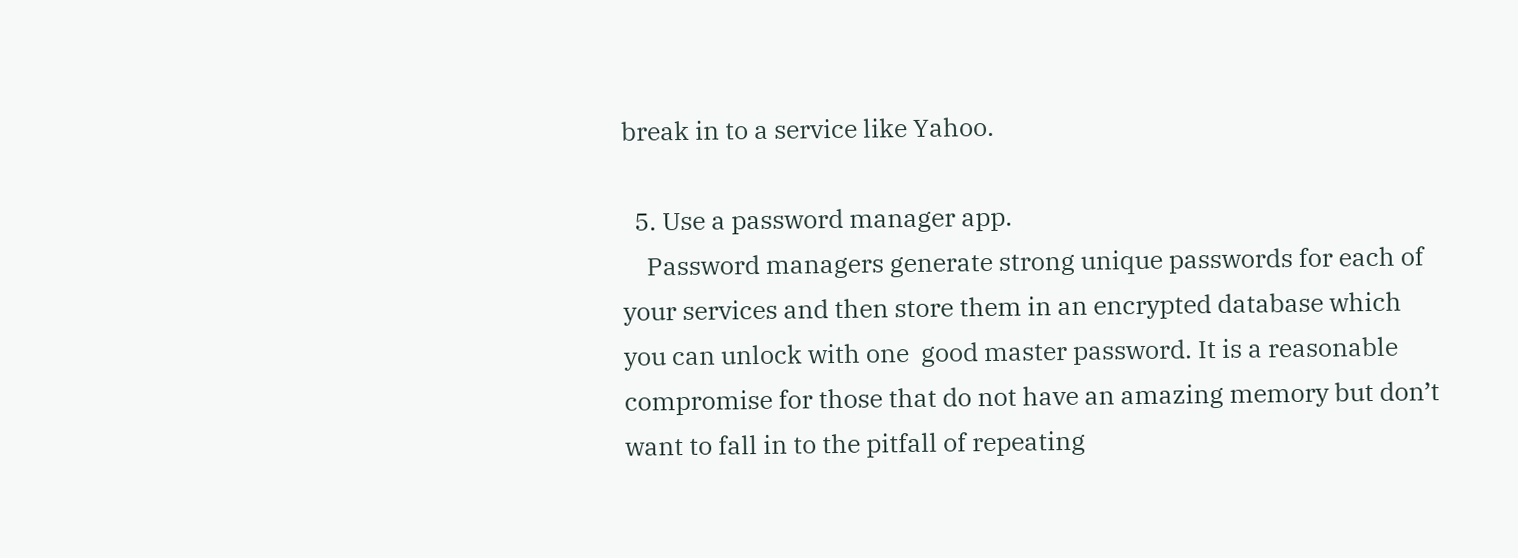break in to a service like Yahoo.

  5. Use a password manager app.
    Password managers generate strong unique passwords for each of your services and then store them in an encrypted database which you can unlock with one  good master password. It is a reasonable compromise for those that do not have an amazing memory but don’t want to fall in to the pitfall of repeating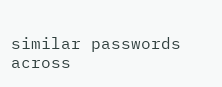similar passwords across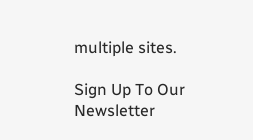multiple sites.

Sign Up To Our Newsletter